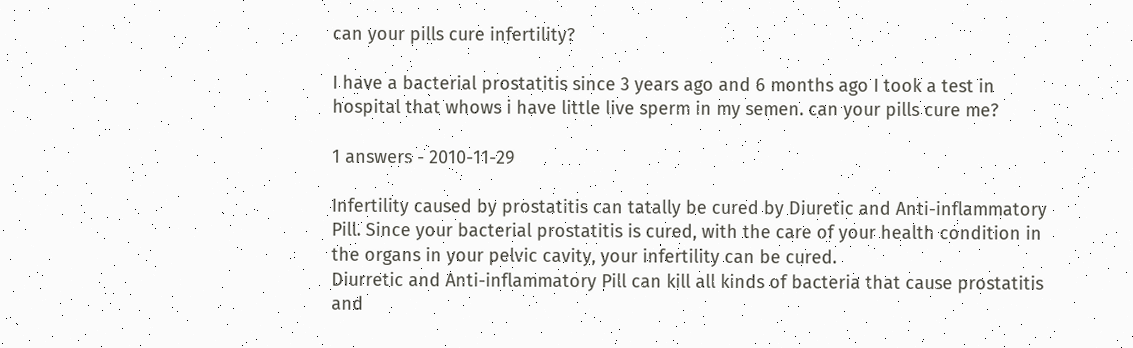can your pills cure infertility?

I have a bacterial prostatitis since 3 years ago and 6 months ago I took a test in hospital that whows i have little live sperm in my semen. can your pills cure me?

1 answers - 2010-11-29

Infertility caused by prostatitis can tatally be cured by Diuretic and Anti-inflammatory Pill. Since your bacterial prostatitis is cured, with the care of your health condition in the organs in your pelvic cavity, your infertility can be cured.
Diurretic and Anti-inflammatory Pill can kill all kinds of bacteria that cause prostatitis and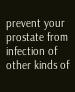prevent your prostate from infection of other kinds of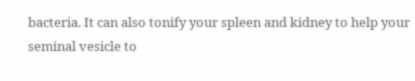bacteria. It can also tonify your spleen and kidney to help your seminal vesicle to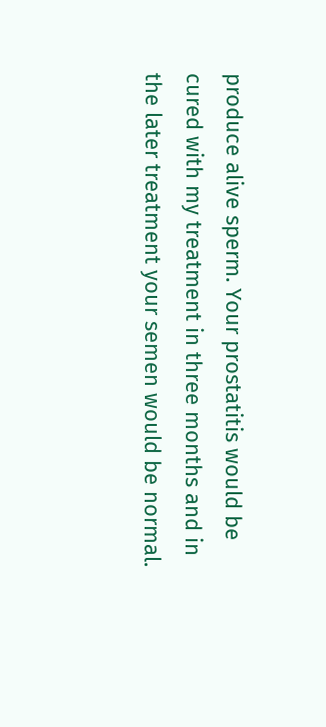produce alive sperm. Your prostatitis would be cured with my treatment in three months and in the later treatment your semen would be normal.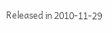Released in 2010-11-29